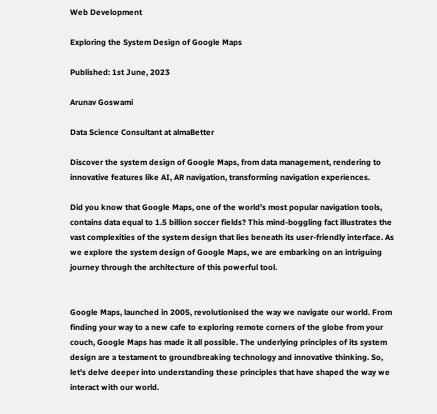Web Development

Exploring the System Design of Google Maps

Published: 1st June, 2023

Arunav Goswami

Data Science Consultant at almaBetter

Discover the system design of Google Maps, from data management, rendering to innovative features like AI, AR navigation, transforming navigation experiences.

Did you know that Google Maps, one of the world’s most popular navigation tools, contains data equal to 1.5 billion soccer fields? This mind-boggling fact illustrates the vast complexities of the system design that lies beneath its user-friendly interface. As we explore the system design of Google Maps, we are embarking on an intriguing journey through the architecture of this powerful tool.


Google Maps, launched in 2005, revolutionised the way we navigate our world. From finding your way to a new cafe to exploring remote corners of the globe from your couch, Google Maps has made it all possible. The underlying principles of its system design are a testament to groundbreaking technology and innovative thinking. So, let's delve deeper into understanding these principles that have shaped the way we interact with our world.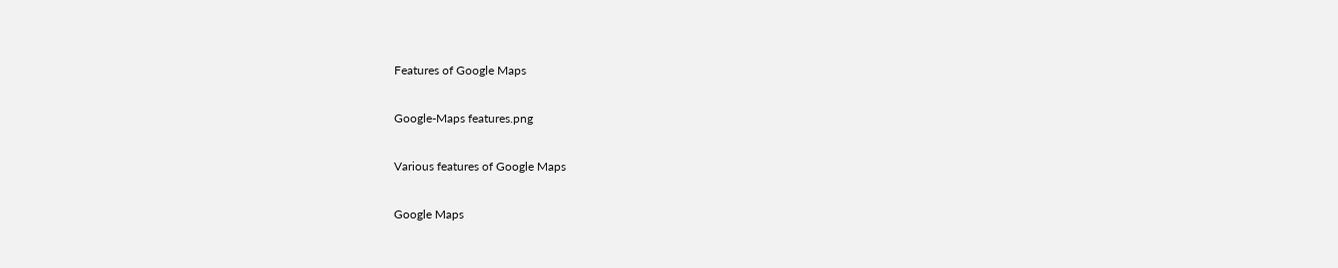Features of Google Maps

Google-Maps features.png

Various features of Google Maps

Google Maps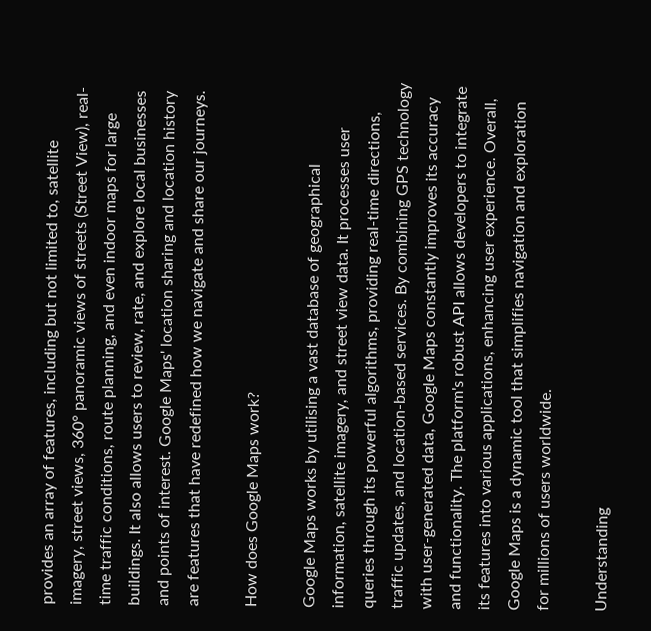provides an array of features, including but not limited to, satellite imagery, street views, 360° panoramic views of streets (Street View), real-time traffic conditions, route planning, and even indoor maps for large buildings. It also allows users to review, rate, and explore local businesses and points of interest. Google Maps' location sharing and location history are features that have redefined how we navigate and share our journeys.

How does Google Maps work?

Google Maps works by utilising a vast database of geographical information, satellite imagery, and street view data. It processes user queries through its powerful algorithms, providing real-time directions, traffic updates, and location-based services. By combining GPS technology with user-generated data, Google Maps constantly improves its accuracy and functionality. The platform's robust API allows developers to integrate its features into various applications, enhancing user experience. Overall, Google Maps is a dynamic tool that simplifies navigation and exploration for millions of users worldwide.

Understanding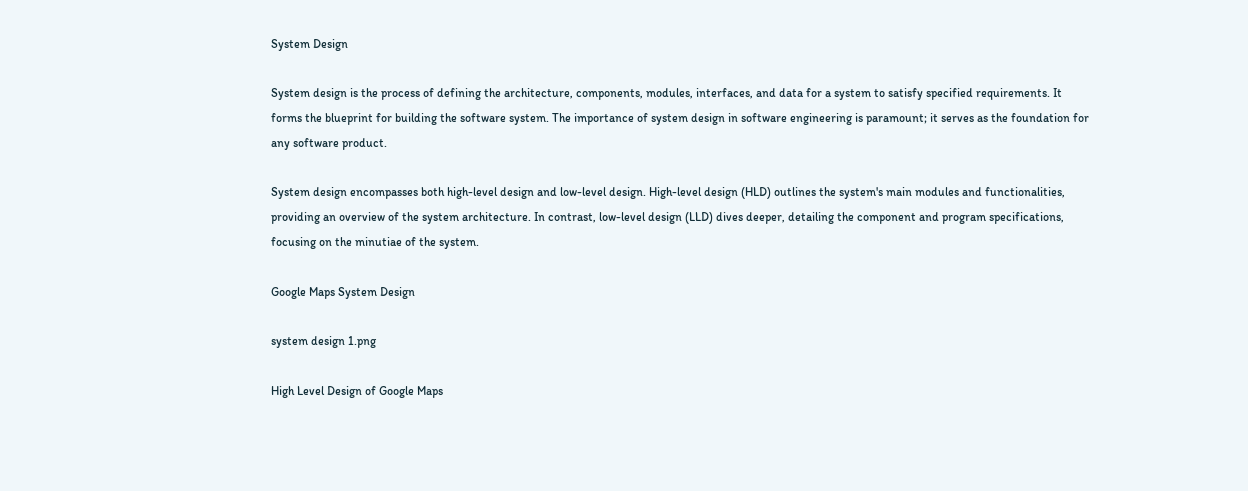System Design

System design is the process of defining the architecture, components, modules, interfaces, and data for a system to satisfy specified requirements. It forms the blueprint for building the software system. The importance of system design in software engineering is paramount; it serves as the foundation for any software product.

System design encompasses both high-level design and low-level design. High-level design (HLD) outlines the system's main modules and functionalities, providing an overview of the system architecture. In contrast, low-level design (LLD) dives deeper, detailing the component and program specifications, focusing on the minutiae of the system.

Google Maps System Design

system design 1.png

High Level Design of Google Maps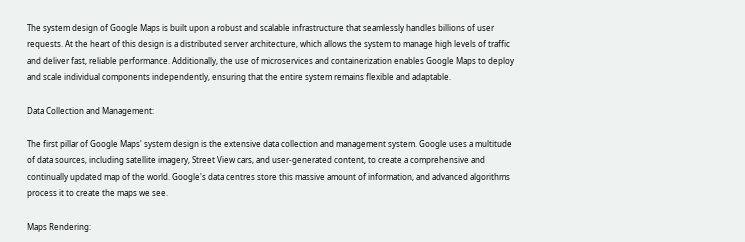The system design of Google Maps is built upon a robust and scalable infrastructure that seamlessly handles billions of user requests. At the heart of this design is a distributed server architecture, which allows the system to manage high levels of traffic and deliver fast, reliable performance. Additionally, the use of microservices and containerization enables Google Maps to deploy and scale individual components independently, ensuring that the entire system remains flexible and adaptable.

Data Collection and Management:

The first pillar of Google Maps' system design is the extensive data collection and management system. Google uses a multitude of data sources, including satellite imagery, Street View cars, and user-generated content, to create a comprehensive and continually updated map of the world. Google's data centres store this massive amount of information, and advanced algorithms process it to create the maps we see.

Maps Rendering: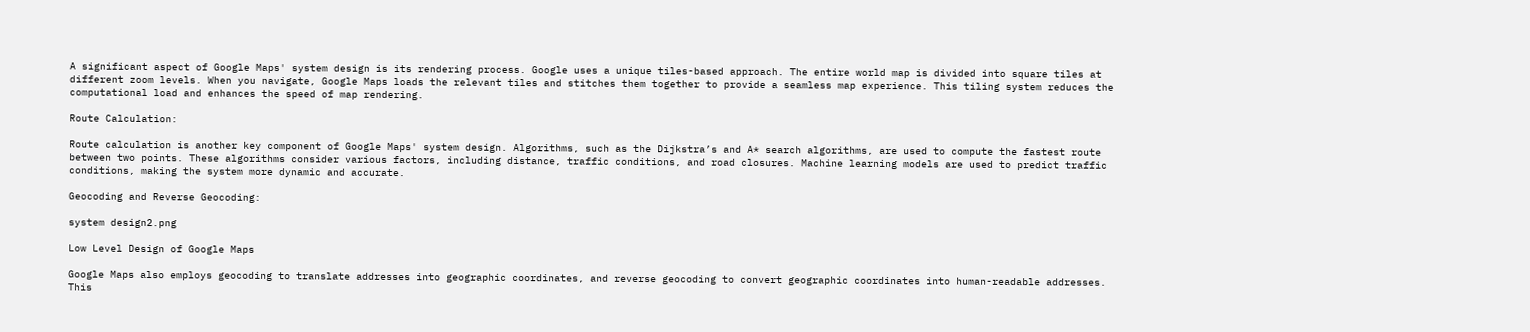A significant aspect of Google Maps' system design is its rendering process. Google uses a unique tiles-based approach. The entire world map is divided into square tiles at different zoom levels. When you navigate, Google Maps loads the relevant tiles and stitches them together to provide a seamless map experience. This tiling system reduces the computational load and enhances the speed of map rendering.

Route Calculation:

Route calculation is another key component of Google Maps' system design. Algorithms, such as the Dijkstra’s and A* search algorithms, are used to compute the fastest route between two points. These algorithms consider various factors, including distance, traffic conditions, and road closures. Machine learning models are used to predict traffic conditions, making the system more dynamic and accurate.

Geocoding and Reverse Geocoding:

system design2.png

Low Level Design of Google Maps

Google Maps also employs geocoding to translate addresses into geographic coordinates, and reverse geocoding to convert geographic coordinates into human-readable addresses. This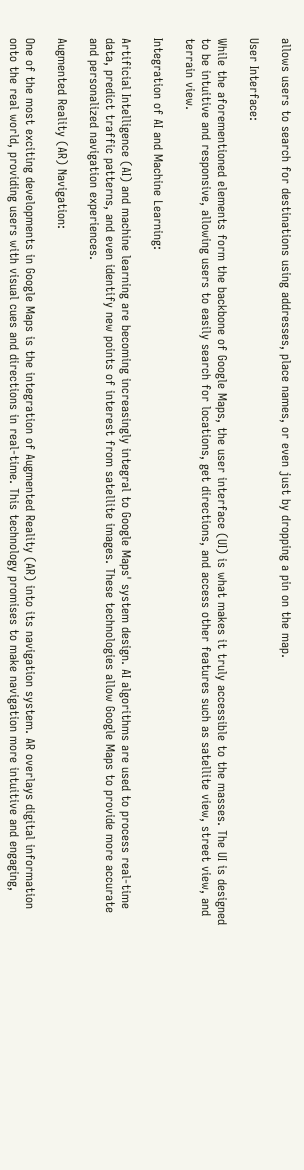allows users to search for destinations using addresses, place names, or even just by dropping a pin on the map.

User Interface:

While the aforementioned elements form the backbone of Google Maps, the user interface (UI) is what makes it truly accessible to the masses. The UI is designed to be intuitive and responsive, allowing users to easily search for locations, get directions, and access other features such as satellite view, street view, and terrain view.

Integration of AI and Machine Learning:

Artificial Intelligence (AI) and machine learning are becoming increasingly integral to Google Maps' system design. AI algorithms are used to process real-time data, predict traffic patterns, and even identify new points of interest from satellite images. These technologies allow Google Maps to provide more accurate and personalized navigation experiences.

Augmented Reality (AR) Navigation:

One of the most exciting developments in Google Maps is the integration of Augmented Reality (AR) into its navigation system. AR overlays digital information onto the real world, providing users with visual cues and directions in real-time. This technology promises to make navigation more intuitive and engaging,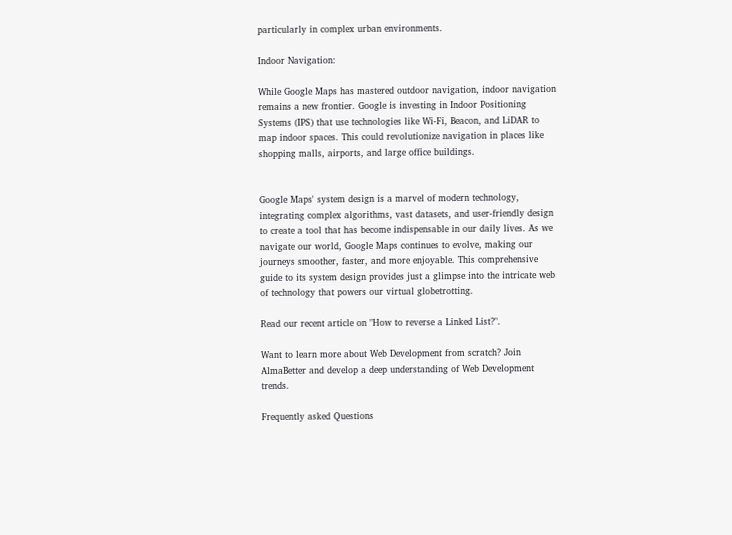particularly in complex urban environments.

Indoor Navigation:

While Google Maps has mastered outdoor navigation, indoor navigation remains a new frontier. Google is investing in Indoor Positioning Systems (IPS) that use technologies like Wi-Fi, Beacon, and LiDAR to map indoor spaces. This could revolutionize navigation in places like shopping malls, airports, and large office buildings.


Google Maps' system design is a marvel of modern technology, integrating complex algorithms, vast datasets, and user-friendly design to create a tool that has become indispensable in our daily lives. As we navigate our world, Google Maps continues to evolve, making our journeys smoother, faster, and more enjoyable. This comprehensive guide to its system design provides just a glimpse into the intricate web of technology that powers our virtual globetrotting.

Read our recent article on "How to reverse a Linked List?".

Want to learn more about Web Development from scratch? Join AlmaBetter and develop a deep understanding of Web Development trends.

Frequently asked Questions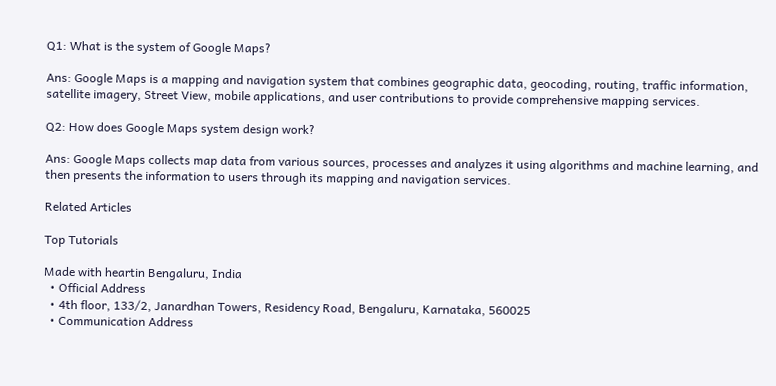Q1: What is the system of Google Maps?

Ans: Google Maps is a mapping and navigation system that combines geographic data, geocoding, routing, traffic information, satellite imagery, Street View, mobile applications, and user contributions to provide comprehensive mapping services.

Q2: How does Google Maps system design work?

Ans: Google Maps collects map data from various sources, processes and analyzes it using algorithms and machine learning, and then presents the information to users through its mapping and navigation services.

Related Articles

Top Tutorials

Made with heartin Bengaluru, India
  • Official Address
  • 4th floor, 133/2, Janardhan Towers, Residency Road, Bengaluru, Karnataka, 560025
  • Communication Address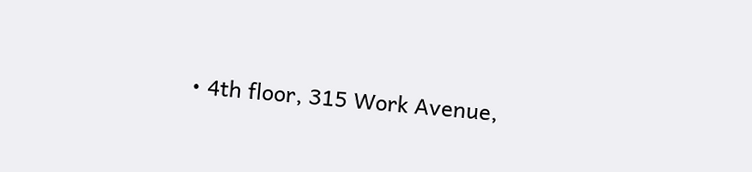• 4th floor, 315 Work Avenue,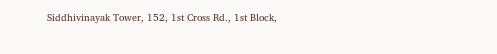Siddhivinayak Tower, 152, 1st Cross Rd., 1st Block,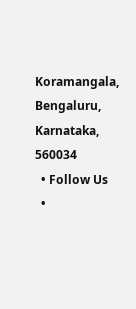Koramangala, Bengaluru, Karnataka, 560034
  • Follow Us
  •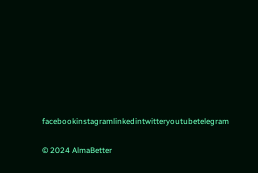facebookinstagramlinkedintwitteryoutubetelegram

© 2024 AlmaBetter